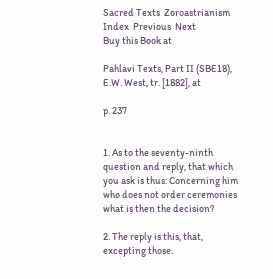Sacred Texts  Zoroastrianism  Index  Previous  Next
Buy this Book at

Pahlavi Texts, Part II (SBE18), E.W. West, tr. [1882], at

p. 237


1. As to the seventy-ninth question and reply, that which you ask is thus: Concerning him who does not order ceremonies what is then the decision?

2. The reply is this, that, excepting those.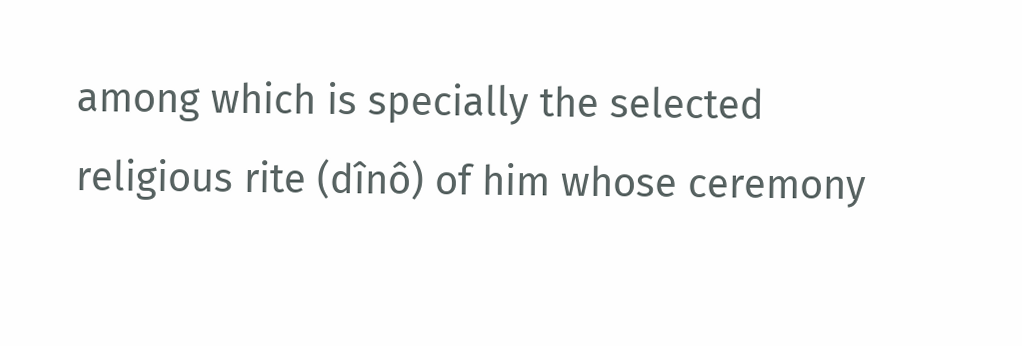among which is specially the selected religious rite (dînô) of him whose ceremony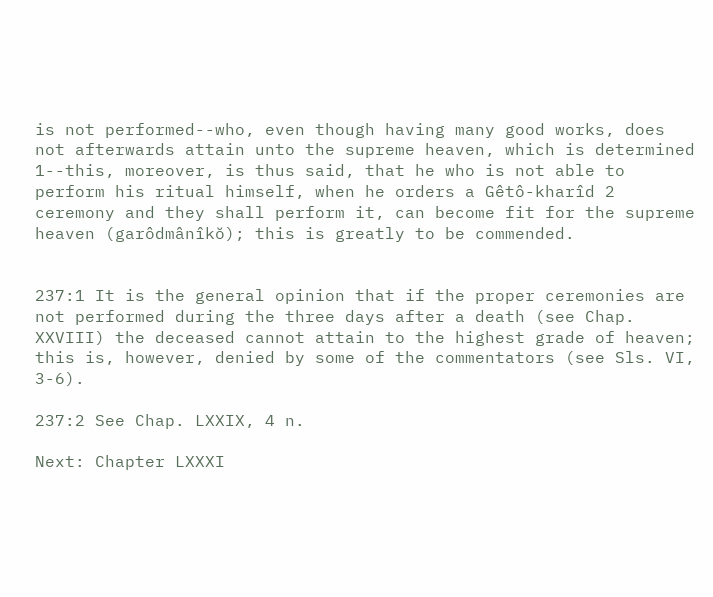is not performed--who, even though having many good works, does not afterwards attain unto the supreme heaven, which is determined 1--this, moreover, is thus said, that he who is not able to perform his ritual himself, when he orders a Gêtô-kharîd 2 ceremony and they shall perform it, can become fit for the supreme heaven (garôdmânîkŏ); this is greatly to be commended.


237:1 It is the general opinion that if the proper ceremonies are not performed during the three days after a death (see Chap. XXVIII) the deceased cannot attain to the highest grade of heaven; this is, however, denied by some of the commentators (see Sls. VI, 3-6).

237:2 See Chap. LXXIX, 4 n.

Next: Chapter LXXXI